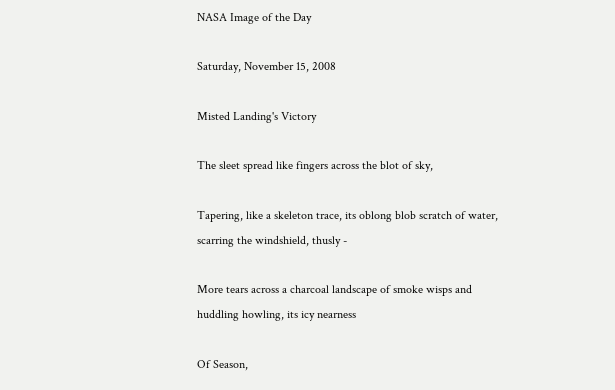NASA Image of the Day

Saturday, November 15, 2008

Misted Landing's Victory

The sleet spread like fingers across the blot of sky,

Tapering, like a skeleton trace, its oblong blob scratch of water, scarring the windshield, thusly -

More tears across a charcoal landscape of smoke wisps and huddling howling, its icy nearness

Of Season,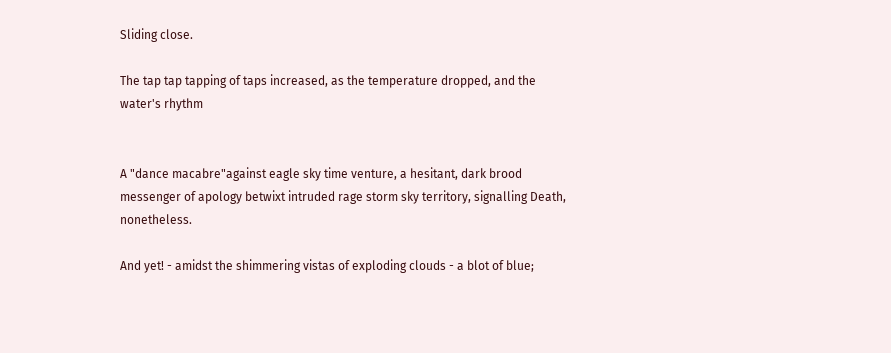Sliding close.

The tap tap tapping of taps increased, as the temperature dropped, and the water's rhythm


A "dance macabre"against eagle sky time venture, a hesitant, dark brood messenger of apology betwixt intruded rage storm sky territory, signalling Death, nonetheless.

And yet! - amidst the shimmering vistas of exploding clouds - a blot of blue;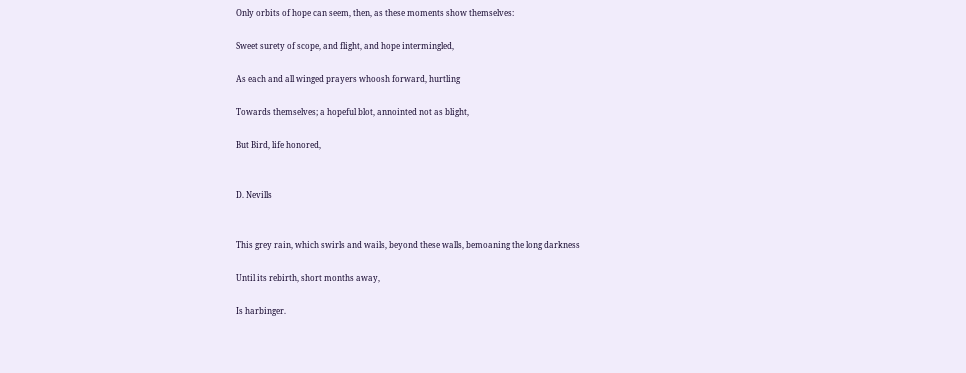Only orbits of hope can seem, then, as these moments show themselves:

Sweet surety of scope, and flight, and hope intermingled,

As each and all winged prayers whoosh forward, hurtling

Towards themselves; a hopeful blot, annointed not as blight,

But Bird, life honored,


D. Nevills


This grey rain, which swirls and wails, beyond these walls, bemoaning the long darkness

Until its rebirth, short months away,

Is harbinger.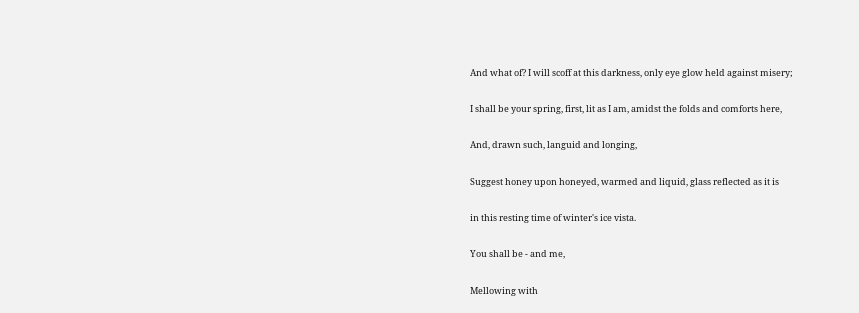And what of? I will scoff at this darkness, only eye glow held against misery;

I shall be your spring, first, lit as I am, amidst the folds and comforts here,

And, drawn such, languid and longing,

Suggest honey upon honeyed, warmed and liquid, glass reflected as it is

in this resting time of winter's ice vista.

You shall be - and me,

Mellowing with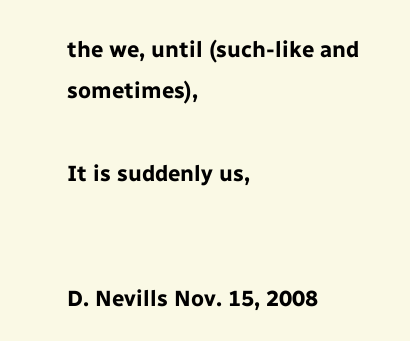the we, until (such-like and sometimes),

It is suddenly us,


D. Nevills Nov. 15, 2008